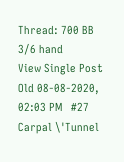Thread: 700 BB 3/6 hand
View Single Post
Old 08-08-2020, 02:03 PM   #27
Carpal \'Tunnel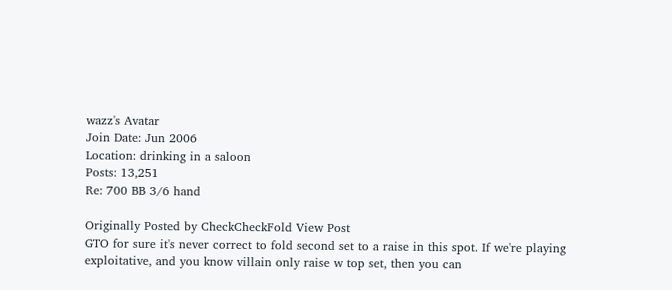wazz's Avatar
Join Date: Jun 2006
Location: drinking in a saloon
Posts: 13,251
Re: 700 BB 3/6 hand

Originally Posted by CheckCheckFold View Post
GTO for sure it's never correct to fold second set to a raise in this spot. If we're playing exploitative, and you know villain only raise w top set, then you can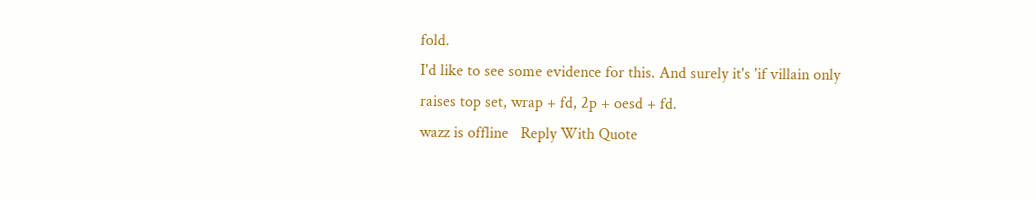fold.
I'd like to see some evidence for this. And surely it's 'if villain only raises top set, wrap + fd, 2p + oesd + fd.
wazz is offline   Reply With Quote